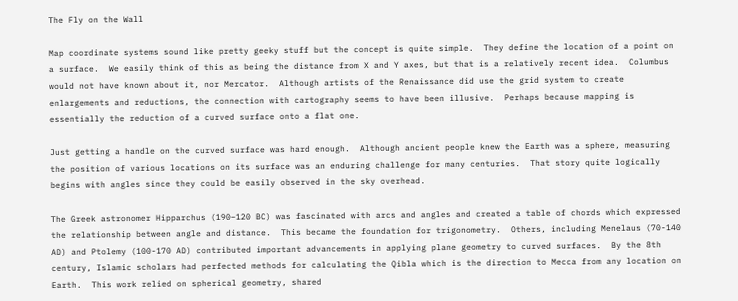The Fly on the Wall

Map coordinate systems sound like pretty geeky stuff but the concept is quite simple.  They define the location of a point on a surface.  We easily think of this as being the distance from X and Y axes, but that is a relatively recent idea.  Columbus would not have known about it, nor Mercator.  Although artists of the Renaissance did use the grid system to create enlargements and reductions, the connection with cartography seems to have been illusive.  Perhaps because mapping is essentially the reduction of a curved surface onto a flat one.

Just getting a handle on the curved surface was hard enough.  Although ancient people knew the Earth was a sphere, measuring the position of various locations on its surface was an enduring challenge for many centuries.  That story quite logically begins with angles since they could be easily observed in the sky overhead.

The Greek astronomer Hipparchus (190–120 BC) was fascinated with arcs and angles and created a table of chords which expressed the relationship between angle and distance.  This became the foundation for trigonometry.  Others, including Menelaus (70-140 AD) and Ptolemy (100-170 AD) contributed important advancements in applying plane geometry to curved surfaces.  By the 8th century, Islamic scholars had perfected methods for calculating the Qibla which is the direction to Mecca from any location on Earth.  This work relied on spherical geometry, shared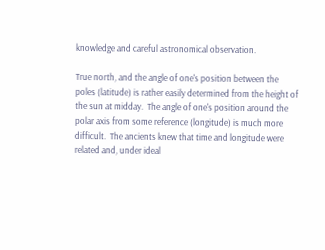knowledge and careful astronomical observation.

True north, and the angle of one's position between the poles (latitude) is rather easily determined from the height of the sun at midday.  The angle of one's position around the polar axis from some reference (longitude) is much more difficult.  The ancients knew that time and longitude were related and, under ideal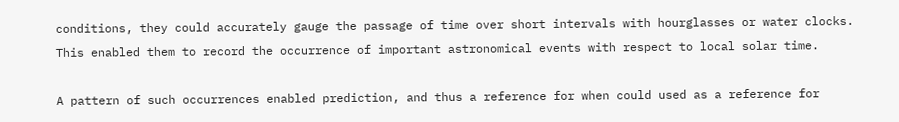conditions, they could accurately gauge the passage of time over short intervals with hourglasses or water clocks.  This enabled them to record the occurrence of important astronomical events with respect to local solar time.

A pattern of such occurrences enabled prediction, and thus a reference for when could used as a reference for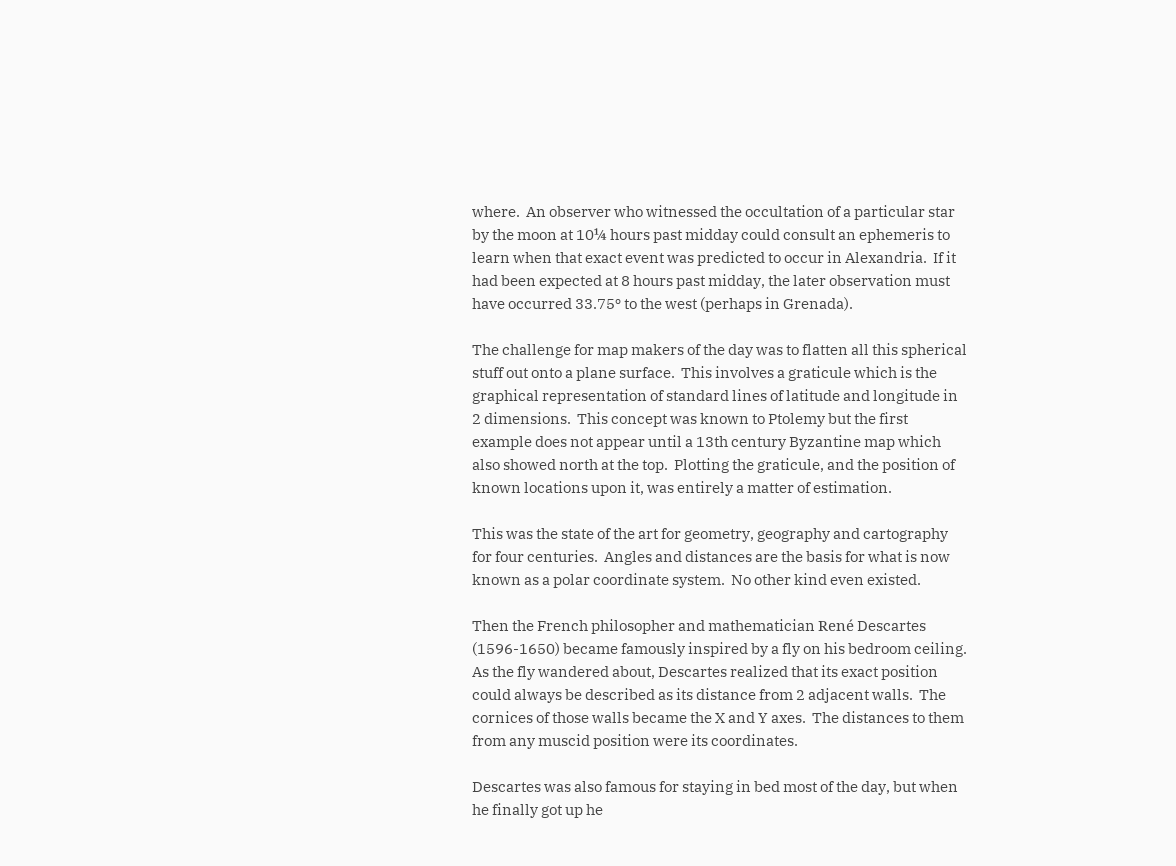where.  An observer who witnessed the occultation of a particular star by the moon at 10¼ hours past midday could consult an ephemeris to learn when that exact event was predicted to occur in Alexandria.  If it had been expected at 8 hours past midday, the later observation must have occurred 33.75º to the west (perhaps in Grenada).

The challenge for map makers of the day was to flatten all this spherical stuff out onto a plane surface.  This involves a graticule which is the graphical representation of standard lines of latitude and longitude in 2 dimensions.  This concept was known to Ptolemy but the first example does not appear until a 13th century Byzantine map which also showed north at the top.  Plotting the graticule, and the position of known locations upon it, was entirely a matter of estimation.

This was the state of the art for geometry, geography and cartography for four centuries.  Angles and distances are the basis for what is now known as a polar coordinate system.  No other kind even existed.

Then the French philosopher and mathematician René Descartes (1596-1650) became famously inspired by a fly on his bedroom ceiling.  As the fly wandered about, Descartes realized that its exact position could always be described as its distance from 2 adjacent walls.  The cornices of those walls became the X and Y axes.  The distances to them from any muscid position were its coordinates.

Descartes was also famous for staying in bed most of the day, but when he finally got up he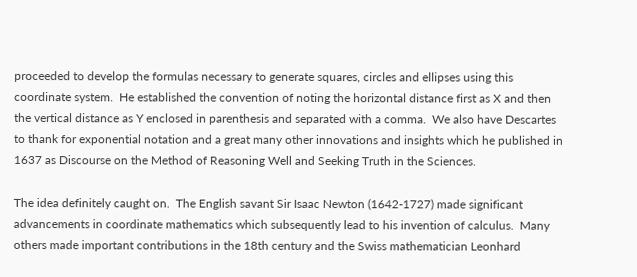proceeded to develop the formulas necessary to generate squares, circles and ellipses using this coordinate system.  He established the convention of noting the horizontal distance first as X and then the vertical distance as Y enclosed in parenthesis and separated with a comma.  We also have Descartes to thank for exponential notation and a great many other innovations and insights which he published in 1637 as Discourse on the Method of Reasoning Well and Seeking Truth in the Sciences.

The idea definitely caught on.  The English savant Sir Isaac Newton (1642-1727) made significant advancements in coordinate mathematics which subsequently lead to his invention of calculus.  Many others made important contributions in the 18th century and the Swiss mathematician Leonhard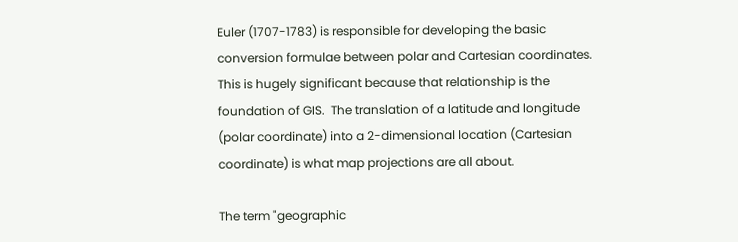Euler (1707-1783) is responsible for developing the basic conversion formulae between polar and Cartesian coordinates.  This is hugely significant because that relationship is the foundation of GIS.  The translation of a latitude and longitude (polar coordinate) into a 2-dimensional location (Cartesian coordinate) is what map projections are all about.

The term "geographic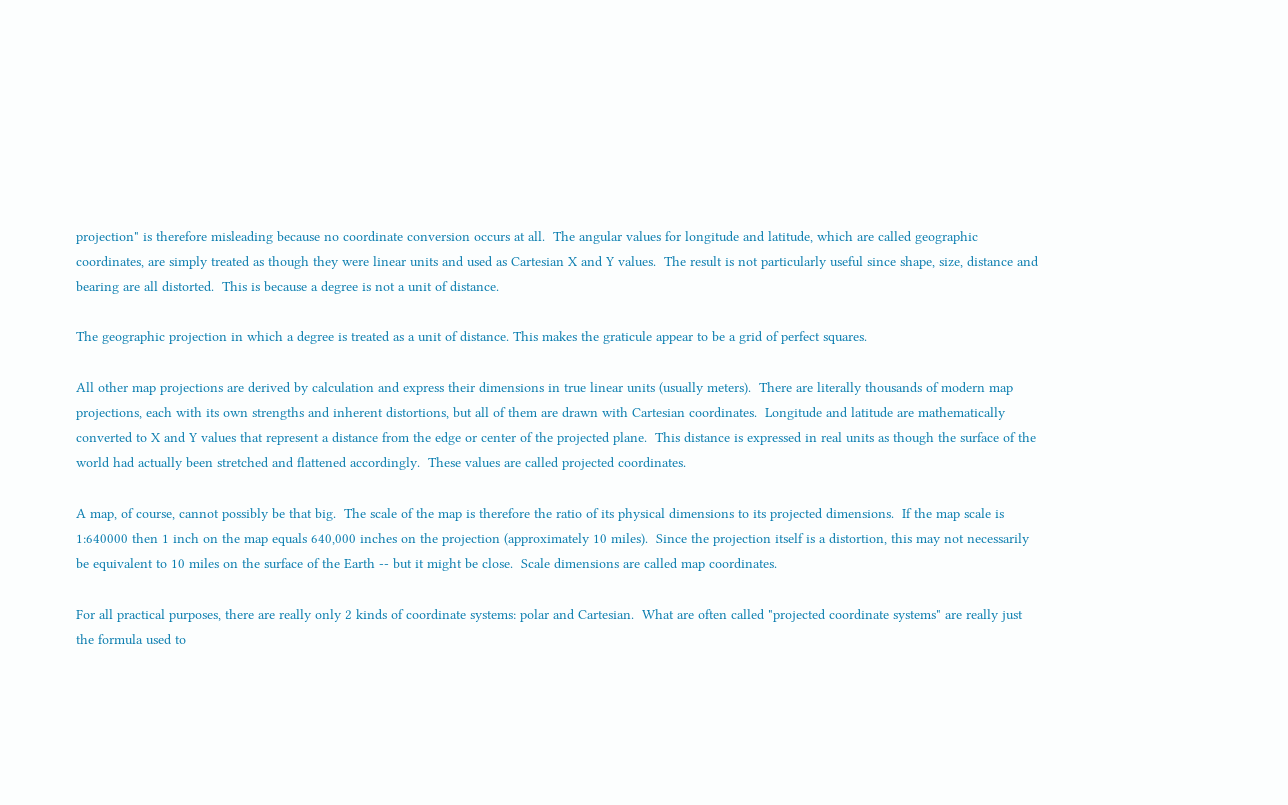projection" is therefore misleading because no coordinate conversion occurs at all.  The angular values for longitude and latitude, which are called geographic coordinates, are simply treated as though they were linear units and used as Cartesian X and Y values.  The result is not particularly useful since shape, size, distance and bearing are all distorted.  This is because a degree is not a unit of distance.

The geographic projection in which a degree is treated as a unit of distance. This makes the graticule appear to be a grid of perfect squares.

All other map projections are derived by calculation and express their dimensions in true linear units (usually meters).  There are literally thousands of modern map projections, each with its own strengths and inherent distortions, but all of them are drawn with Cartesian coordinates.  Longitude and latitude are mathematically converted to X and Y values that represent a distance from the edge or center of the projected plane.  This distance is expressed in real units as though the surface of the world had actually been stretched and flattened accordingly.  These values are called projected coordinates.

A map, of course, cannot possibly be that big.  The scale of the map is therefore the ratio of its physical dimensions to its projected dimensions.  If the map scale is 1:640000 then 1 inch on the map equals 640,000 inches on the projection (approximately 10 miles).  Since the projection itself is a distortion, this may not necessarily be equivalent to 10 miles on the surface of the Earth -- but it might be close.  Scale dimensions are called map coordinates.

For all practical purposes, there are really only 2 kinds of coordinate systems: polar and Cartesian.  What are often called "projected coordinate systems" are really just the formula used to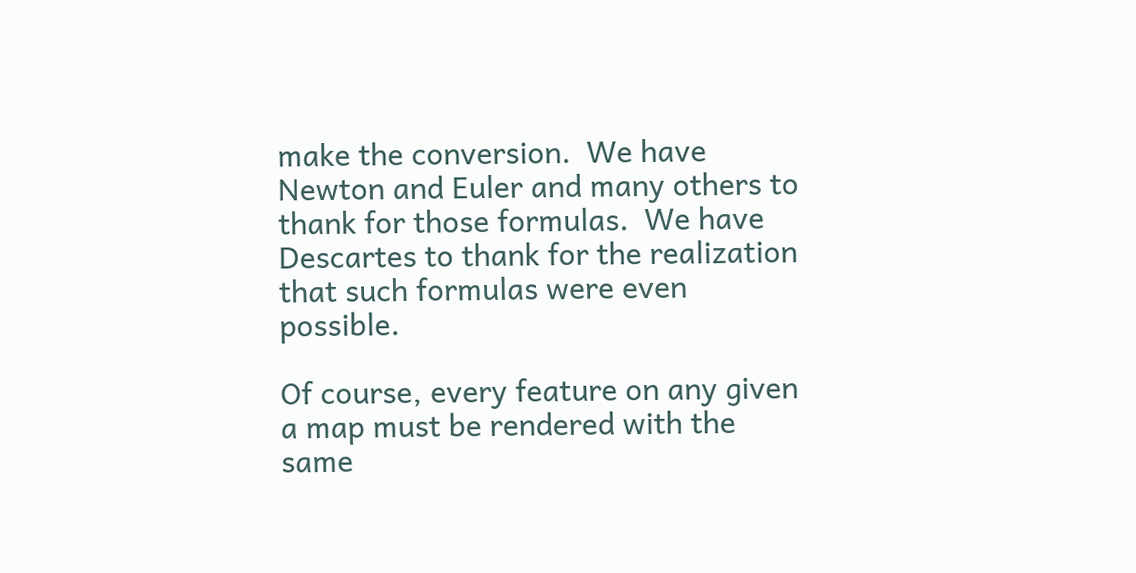make the conversion.  We have Newton and Euler and many others to thank for those formulas.  We have Descartes to thank for the realization that such formulas were even possible.

Of course, every feature on any given a map must be rendered with the same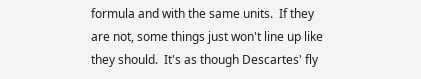formula and with the same units.  If they are not, some things just won't line up like they should.  It's as though Descartes' fly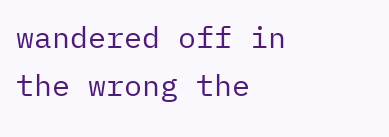wandered off in the wrong the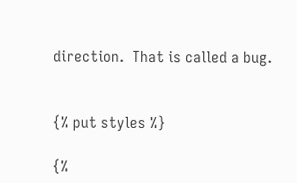direction.  That is called a bug.


{% put styles %}

{%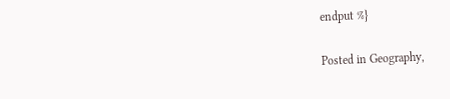endput %}

Posted in Geography,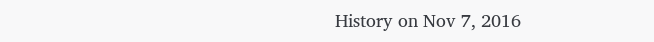History on Nov 7, 2016